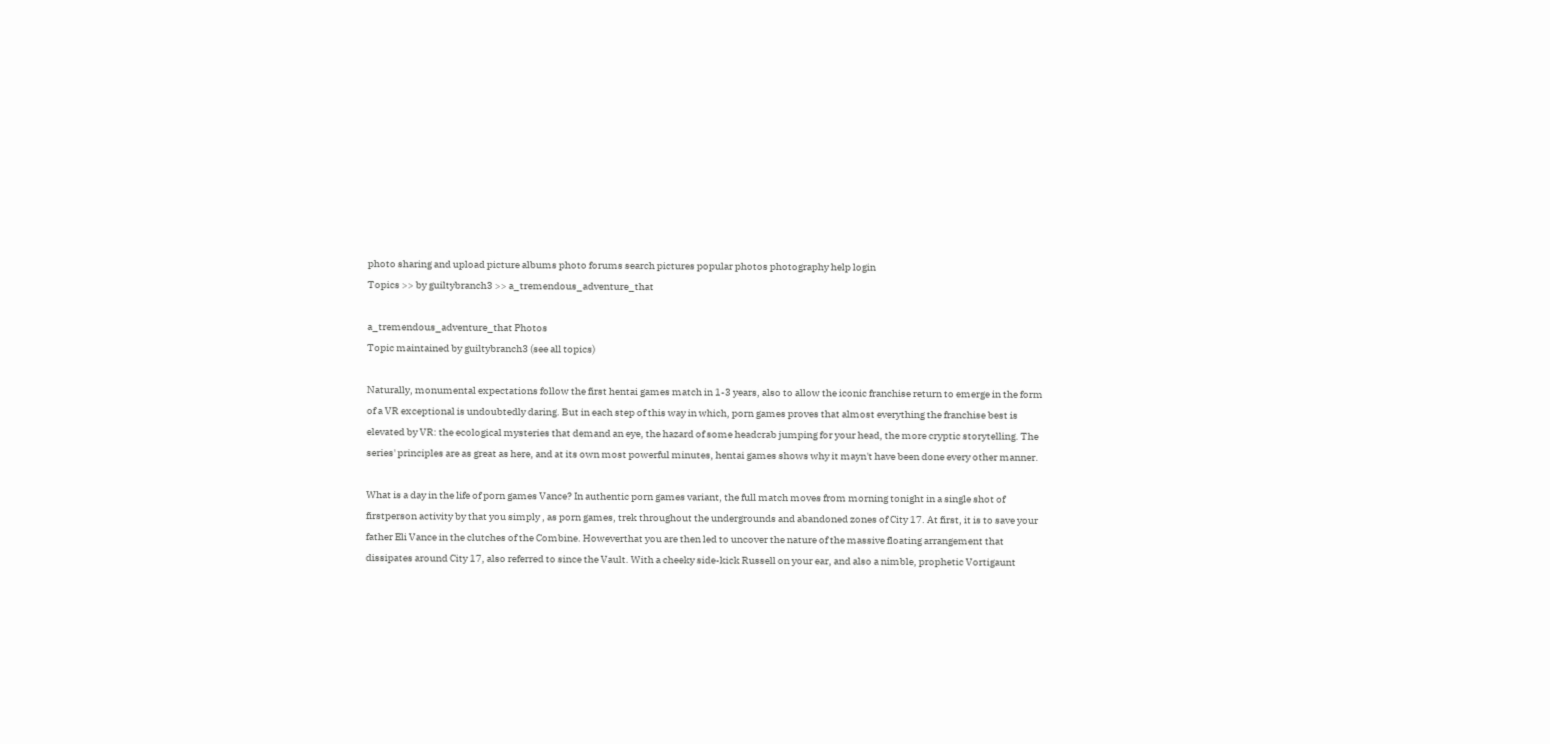photo sharing and upload picture albums photo forums search pictures popular photos photography help login
Topics >> by guiltybranch3 >> a_tremendous_adventure_that

a_tremendous_adventure_that Photos
Topic maintained by guiltybranch3 (see all topics)

Naturally, monumental expectations follow the first hentai games match in 1-3 years, also to allow the iconic franchise return to emerge in the form of a VR exceptional is undoubtedly daring. But in each step of this way in which, porn games proves that almost everything the franchise best is elevated by VR: the ecological mysteries that demand an eye, the hazard of some headcrab jumping for your head, the more cryptic storytelling. The series' principles are as great as here, and at its own most powerful minutes, hentai games shows why it mayn't have been done every other manner.

What is a day in the life of porn games Vance? In authentic porn games variant, the full match moves from morning tonight in a single shot of firstperson activity by that you simply , as porn games, trek throughout the undergrounds and abandoned zones of City 17. At first, it is to save your father Eli Vance in the clutches of the Combine. Howeverthat you are then led to uncover the nature of the massive floating arrangement that dissipates around City 17, also referred to since the Vault. With a cheeky side-kick Russell on your ear, and also a nimble, prophetic Vortigaunt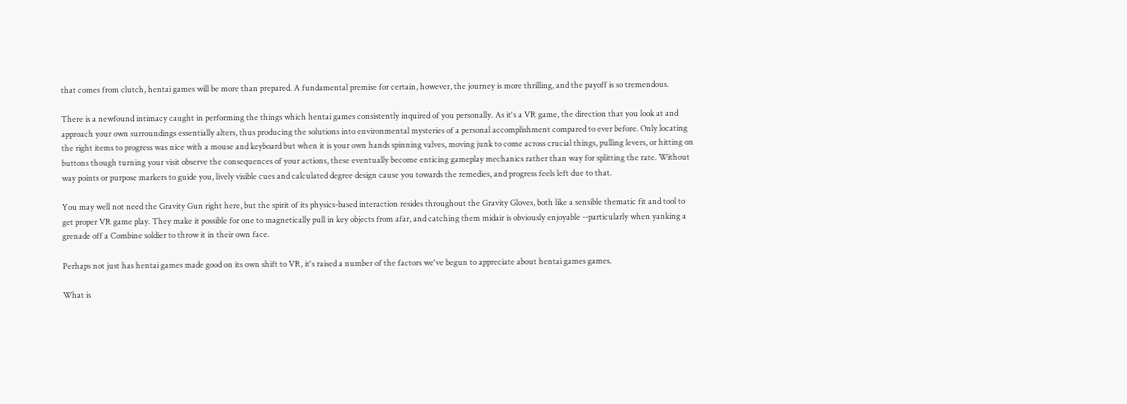that comes from clutch, hentai games will be more than prepared. A fundamental premise for certain, however, the journey is more thrilling, and the payoff is so tremendous.

There is a newfound intimacy caught in performing the things which hentai games consistently inquired of you personally. As it's a VR game, the direction that you look at and approach your own surroundings essentially alters, thus producing the solutions into environmental mysteries of a personal accomplishment compared to ever before. Only locating the right items to progress was nice with a mouse and keyboard but when it is your own hands spinning valves, moving junk to come across crucial things, pulling levers, or hitting on buttons though turning your visit observe the consequences of your actions, these eventually become enticing gameplay mechanics rather than way for splitting the rate. Without way points or purpose markers to guide you, lively visible cues and calculated degree design cause you towards the remedies, and progress feels left due to that.

You may well not need the Gravity Gun right here, but the spirit of its physics-based interaction resides throughout the Gravity Gloves, both like a sensible thematic fit and tool to get proper VR game play. They make it possible for one to magnetically pull in key objects from afar, and catching them midair is obviously enjoyable --particularly when yanking a grenade off a Combine soldier to throw it in their own face.

Perhaps not just has hentai games made good on its own shift to VR, it's raised a number of the factors we've begun to appreciate about hentai games games.

What is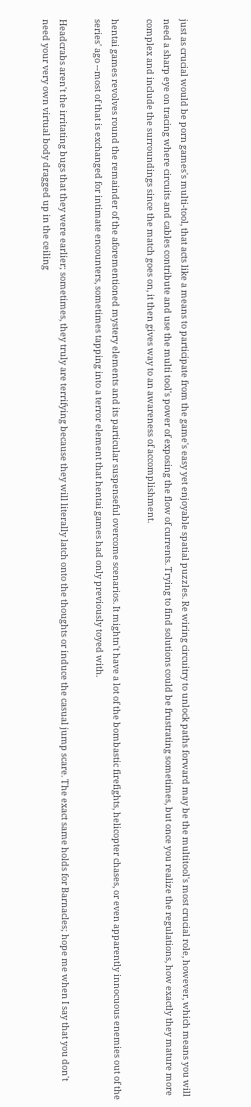just as crucial would be porn games's multi-tool, that acts like a means to participate from the game's easy yet enjoyable spatial puzzles. Re wiring circuitry to unlock paths forward may be the multitool's most crucial role, however, which means you will need a sharp eye on tracing where circuits and cables contribute and use the multi tool's power of exposing the flow of currents. Trying to find solutions could be frustrating sometimes, but once you realize the regulations, how exactly they mature more complex and include the surroundings since the match goes on, it then gives way to an awareness of accomplishment.

hentai games revolves round the remainder of the aforementioned mystery elements and its particular suspenseful overcome scenarios. It mightn't have a lot of the bombastic firefights, helicopter chases, or even apparently innocuous enemies out of the series' ago --most of that is exchanged for intimate encounters, sometimes tapping into a terror element that hentai games had only previously toyed with.

Headcrabs aren't the irritating bugs that they were earlier; sometimes, they truly are terrifying because they will literally latch onto the thoughts or induce the casual jump scare. The exact same holds for Barnacles; hope me when I say that you don't need your very own virtual body dragged up in the ceiling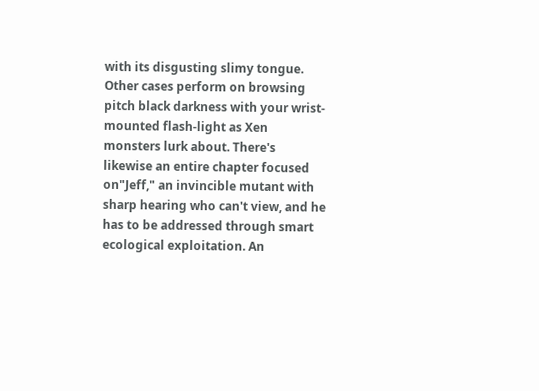with its disgusting slimy tongue. Other cases perform on browsing pitch black darkness with your wrist-mounted flash-light as Xen monsters lurk about. There's likewise an entire chapter focused on"Jeff," an invincible mutant with sharp hearing who can't view, and he has to be addressed through smart ecological exploitation. An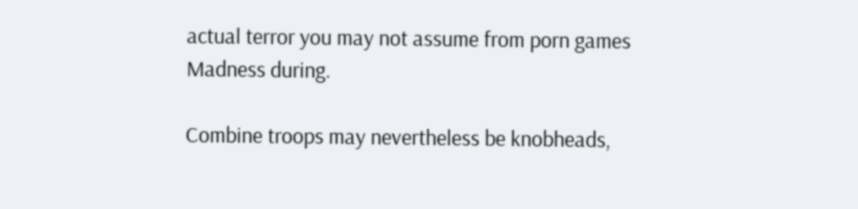actual terror you may not assume from porn games Madness during.

Combine troops may nevertheless be knobheads,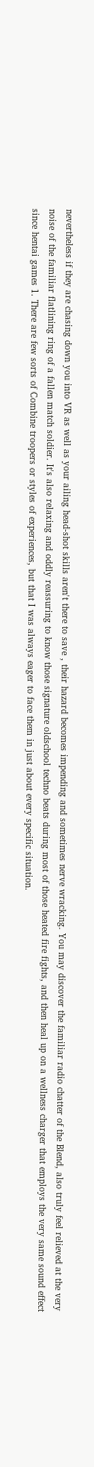nevertheless if they are chasing down you into VR as well as your ailing head-shot skills aren't there to save , their hazard becomes impending and sometimes nerve wracking. You may discover the familiar radio chatter of the Blend, also truly feel relieved at the very noise of the familiar flatlining ring of a fallen match soldier. It's also relaxing and oddly reassuring to know those signature oldschool techno beats during most of those heated fire fights, and then heal up on a wellness charger that employs the very same sound effect since hentai games 1. There are few sorts of Combine troopers or styles of experiences, but that I was always eager to face them in just about every specific situation.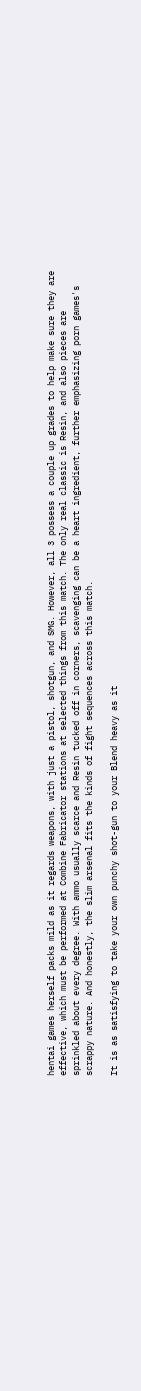hentai games herself packs mild as it regards weapons, with just a pistol, shotgun, and SMG. However, all 3 possess a couple up grades to help make sure they are effective, which must be performed at Combine Fabricator stations at selected things from this match. The only real classic is Resin, and also pieces are sprinkled about every degree. With ammo usually scarce and Resin tucked off in corners, scavenging can be a heart ingredient, further emphasizing porn games's scrappy nature. And honestly, the slim arsenal fits the kinds of fight sequences across this match.

It is as satisfying to take your own punchy shot-gun to your Blend heavy as it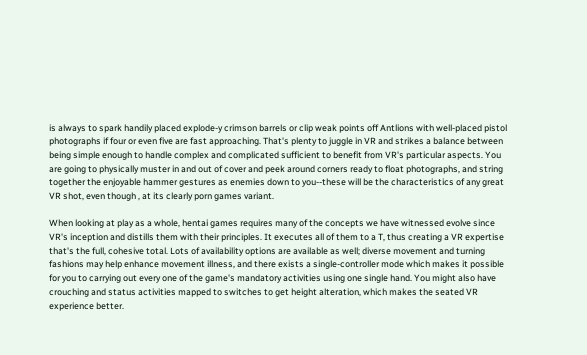is always to spark handily placed explode-y crimson barrels or clip weak points off Antlions with well-placed pistol photographs if four or even five are fast approaching. That's plenty to juggle in VR and strikes a balance between being simple enough to handle complex and complicated sufficient to benefit from VR's particular aspects. You are going to physically muster in and out of cover and peek around corners ready to float photographs, and string together the enjoyable hammer gestures as enemies down to you--these will be the characteristics of any great VR shot, even though , at its clearly porn games variant.

When looking at play as a whole, hentai games requires many of the concepts we have witnessed evolve since VR's inception and distills them with their principles. It executes all of them to a T, thus creating a VR expertise that's the full, cohesive total. Lots of availability options are available as well; diverse movement and turning fashions may help enhance movement illness, and there exists a single-controller mode which makes it possible for you to carrying out every one of the game's mandatory activities using one single hand. You might also have crouching and status activities mapped to switches to get height alteration, which makes the seated VR experience better.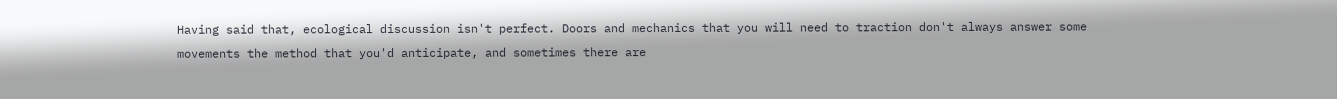Having said that, ecological discussion isn't perfect. Doors and mechanics that you will need to traction don't always answer some movements the method that you'd anticipate, and sometimes there are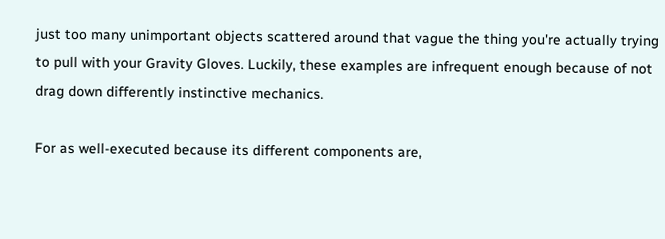just too many unimportant objects scattered around that vague the thing you're actually trying to pull with your Gravity Gloves. Luckily, these examples are infrequent enough because of not drag down differently instinctive mechanics.

For as well-executed because its different components are,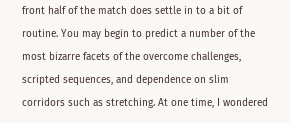front half of the match does settle in to a bit of routine. You may begin to predict a number of the most bizarre facets of the overcome challenges, scripted sequences, and dependence on slim corridors such as stretching. At one time, I wondered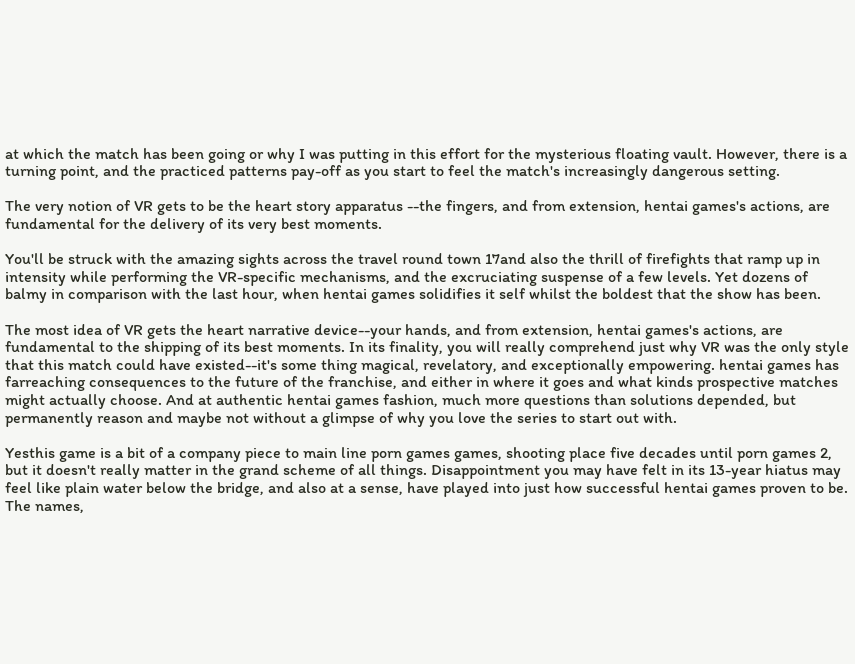at which the match has been going or why I was putting in this effort for the mysterious floating vault. However, there is a turning point, and the practiced patterns pay-off as you start to feel the match's increasingly dangerous setting.

The very notion of VR gets to be the heart story apparatus --the fingers, and from extension, hentai games's actions, are fundamental for the delivery of its very best moments.

You'll be struck with the amazing sights across the travel round town 17and also the thrill of firefights that ramp up in intensity while performing the VR-specific mechanisms, and the excruciating suspense of a few levels. Yet dozens of balmy in comparison with the last hour, when hentai games solidifies it self whilst the boldest that the show has been.

The most idea of VR gets the heart narrative device--your hands, and from extension, hentai games's actions, are fundamental to the shipping of its best moments. In its finality, you will really comprehend just why VR was the only style that this match could have existed--it's some thing magical, revelatory, and exceptionally empowering. hentai games has farreaching consequences to the future of the franchise, and either in where it goes and what kinds prospective matches might actually choose. And at authentic hentai games fashion, much more questions than solutions depended, but permanently reason and maybe not without a glimpse of why you love the series to start out with.

Yesthis game is a bit of a company piece to main line porn games games, shooting place five decades until porn games 2, but it doesn't really matter in the grand scheme of all things. Disappointment you may have felt in its 13-year hiatus may feel like plain water below the bridge, and also at a sense, have played into just how successful hentai games proven to be. The names,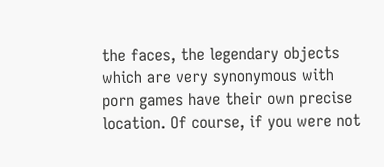the faces, the legendary objects which are very synonymous with porn games have their own precise location. Of course, if you were not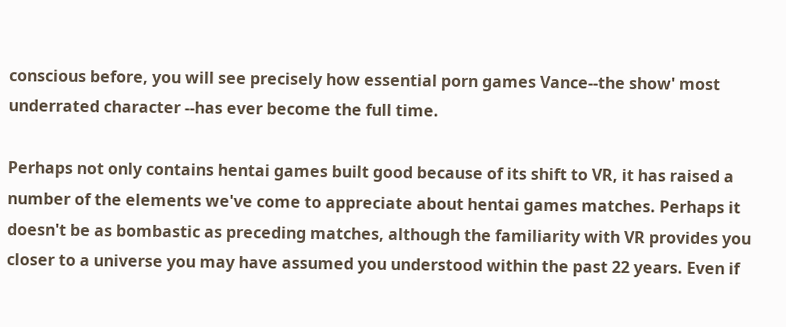conscious before, you will see precisely how essential porn games Vance--the show' most underrated character --has ever become the full time.

Perhaps not only contains hentai games built good because of its shift to VR, it has raised a number of the elements we've come to appreciate about hentai games matches. Perhaps it doesn't be as bombastic as preceding matches, although the familiarity with VR provides you closer to a universe you may have assumed you understood within the past 22 years. Even if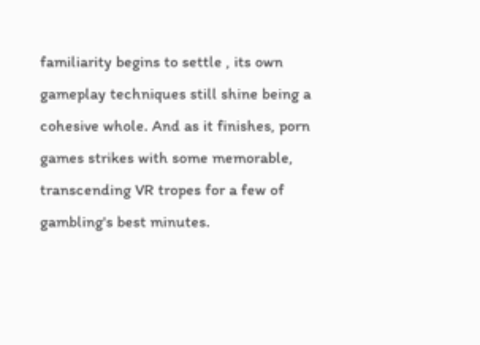familiarity begins to settle , its own gameplay techniques still shine being a cohesive whole. And as it finishes, porn games strikes with some memorable, transcending VR tropes for a few of gambling's best minutes.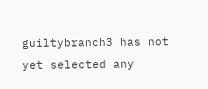guiltybranch3 has not yet selected any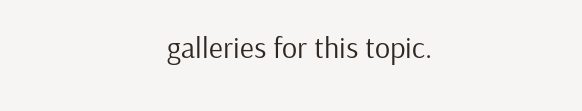galleries for this topic.